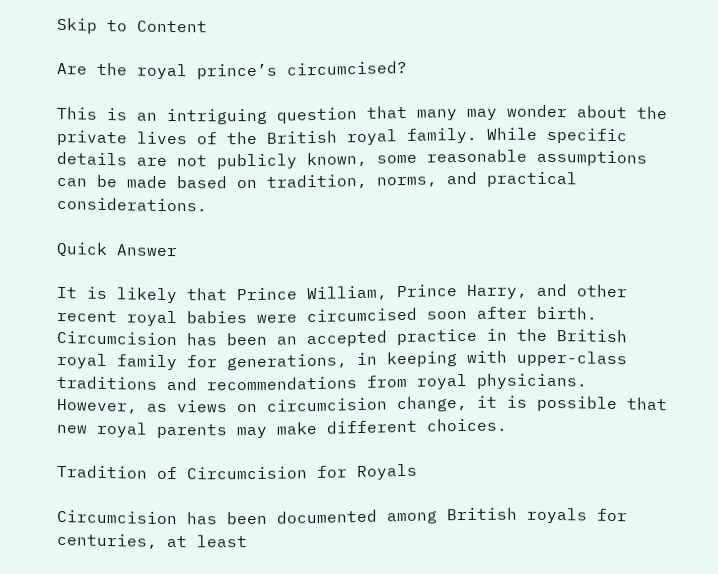Skip to Content

Are the royal prince’s circumcised?

This is an intriguing question that many may wonder about the private lives of the British royal family. While specific details are not publicly known, some reasonable assumptions can be made based on tradition, norms, and practical considerations.

Quick Answer

It is likely that Prince William, Prince Harry, and other recent royal babies were circumcised soon after birth. Circumcision has been an accepted practice in the British royal family for generations, in keeping with upper-class traditions and recommendations from royal physicians. However, as views on circumcision change, it is possible that new royal parents may make different choices.

Tradition of Circumcision for Royals

Circumcision has been documented among British royals for centuries, at least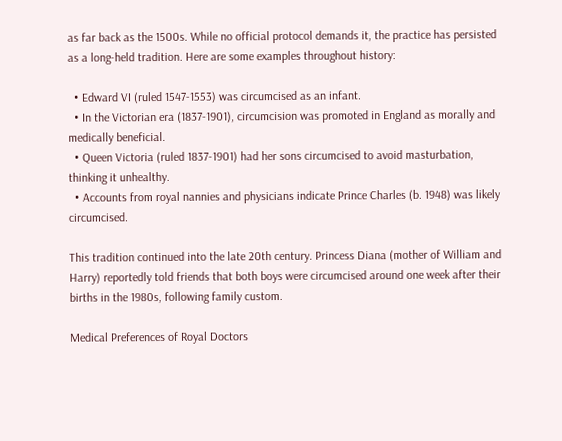as far back as the 1500s. While no official protocol demands it, the practice has persisted as a long-held tradition. Here are some examples throughout history:

  • Edward VI (ruled 1547-1553) was circumcised as an infant.
  • In the Victorian era (1837-1901), circumcision was promoted in England as morally and medically beneficial.
  • Queen Victoria (ruled 1837-1901) had her sons circumcised to avoid masturbation, thinking it unhealthy.
  • Accounts from royal nannies and physicians indicate Prince Charles (b. 1948) was likely circumcised.

This tradition continued into the late 20th century. Princess Diana (mother of William and Harry) reportedly told friends that both boys were circumcised around one week after their births in the 1980s, following family custom.

Medical Preferences of Royal Doctors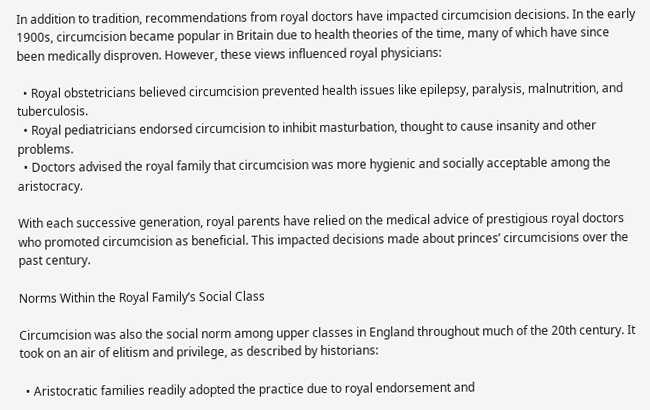In addition to tradition, recommendations from royal doctors have impacted circumcision decisions. In the early 1900s, circumcision became popular in Britain due to health theories of the time, many of which have since been medically disproven. However, these views influenced royal physicians:

  • Royal obstetricians believed circumcision prevented health issues like epilepsy, paralysis, malnutrition, and tuberculosis.
  • Royal pediatricians endorsed circumcision to inhibit masturbation, thought to cause insanity and other problems.
  • Doctors advised the royal family that circumcision was more hygienic and socially acceptable among the aristocracy.

With each successive generation, royal parents have relied on the medical advice of prestigious royal doctors who promoted circumcision as beneficial. This impacted decisions made about princes’ circumcisions over the past century.

Norms Within the Royal Family’s Social Class

Circumcision was also the social norm among upper classes in England throughout much of the 20th century. It took on an air of elitism and privilege, as described by historians:

  • Aristocratic families readily adopted the practice due to royal endorsement and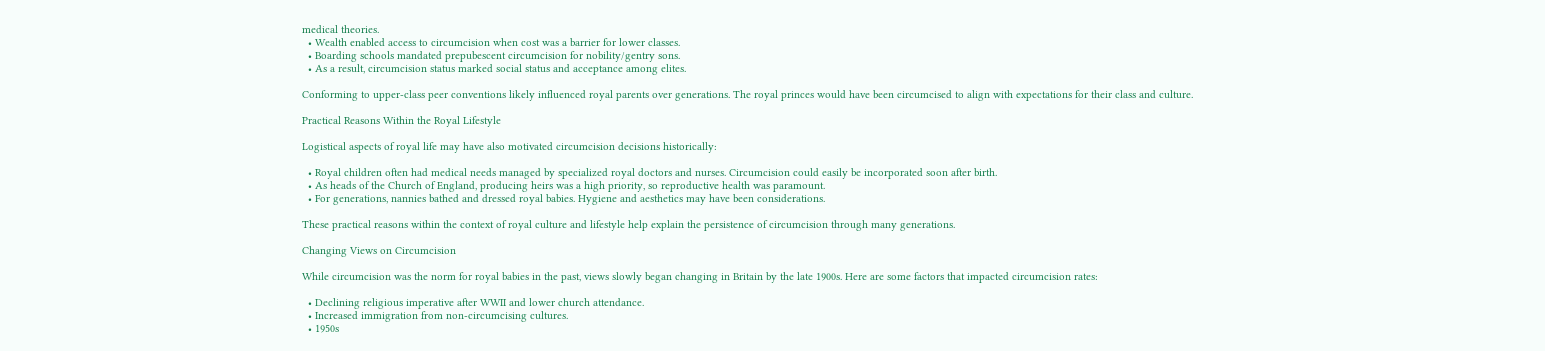medical theories.
  • Wealth enabled access to circumcision when cost was a barrier for lower classes.
  • Boarding schools mandated prepubescent circumcision for nobility/gentry sons.
  • As a result, circumcision status marked social status and acceptance among elites.

Conforming to upper-class peer conventions likely influenced royal parents over generations. The royal princes would have been circumcised to align with expectations for their class and culture.

Practical Reasons Within the Royal Lifestyle

Logistical aspects of royal life may have also motivated circumcision decisions historically:

  • Royal children often had medical needs managed by specialized royal doctors and nurses. Circumcision could easily be incorporated soon after birth.
  • As heads of the Church of England, producing heirs was a high priority, so reproductive health was paramount.
  • For generations, nannies bathed and dressed royal babies. Hygiene and aesthetics may have been considerations.

These practical reasons within the context of royal culture and lifestyle help explain the persistence of circumcision through many generations.

Changing Views on Circumcision

While circumcision was the norm for royal babies in the past, views slowly began changing in Britain by the late 1900s. Here are some factors that impacted circumcision rates:

  • Declining religious imperative after WWII and lower church attendance.
  • Increased immigration from non-circumcising cultures.
  • 1950s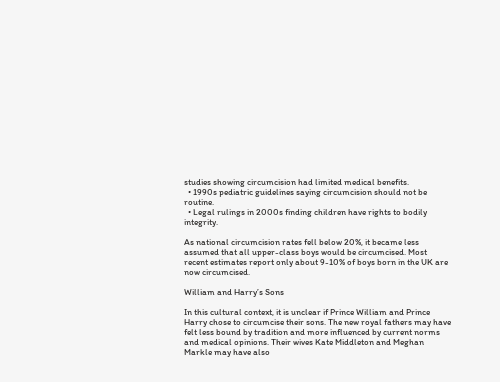studies showing circumcision had limited medical benefits.
  • 1990s pediatric guidelines saying circumcision should not be routine.
  • Legal rulings in 2000s finding children have rights to bodily integrity.

As national circumcision rates fell below 20%, it became less assumed that all upper-class boys would be circumcised. Most recent estimates report only about 9-10% of boys born in the UK are now circumcised.

William and Harry’s Sons

In this cultural context, it is unclear if Prince William and Prince Harry chose to circumcise their sons. The new royal fathers may have felt less bound by tradition and more influenced by current norms and medical opinions. Their wives Kate Middleton and Meghan Markle may have also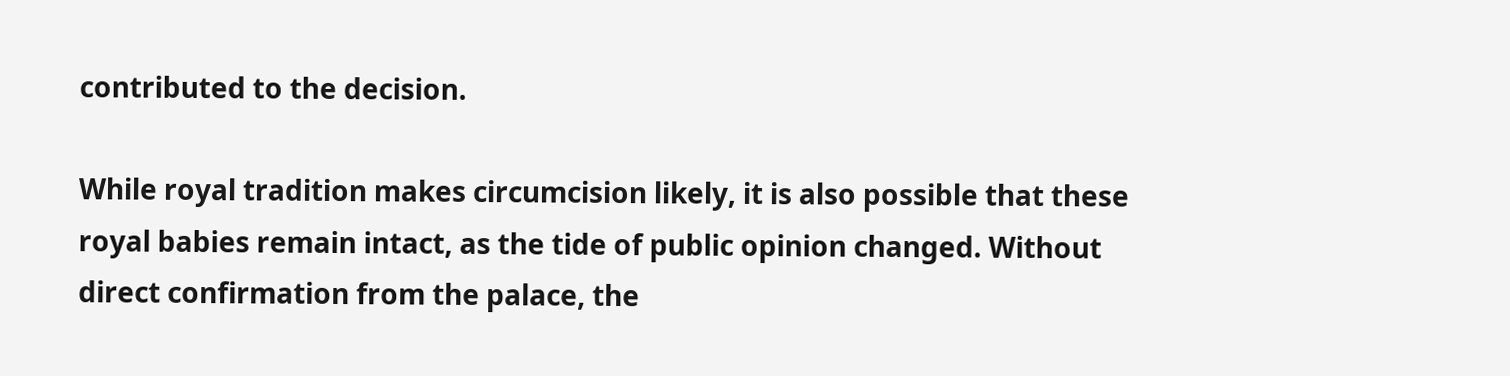contributed to the decision.

While royal tradition makes circumcision likely, it is also possible that these royal babies remain intact, as the tide of public opinion changed. Without direct confirmation from the palace, the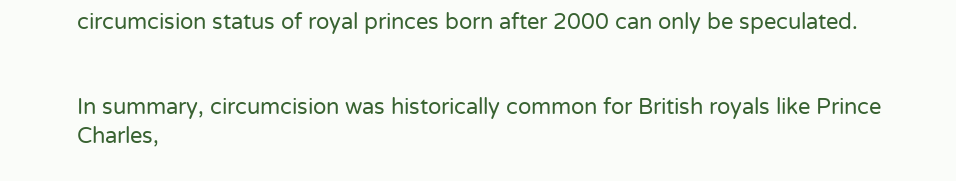circumcision status of royal princes born after 2000 can only be speculated.


In summary, circumcision was historically common for British royals like Prince Charles,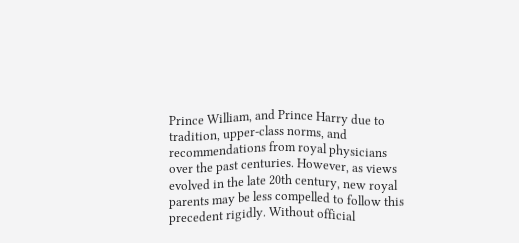Prince William, and Prince Harry due to tradition, upper-class norms, and recommendations from royal physicians over the past centuries. However, as views evolved in the late 20th century, new royal parents may be less compelled to follow this precedent rigidly. Without official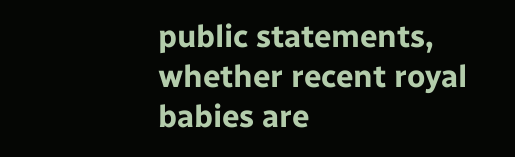public statements, whether recent royal babies are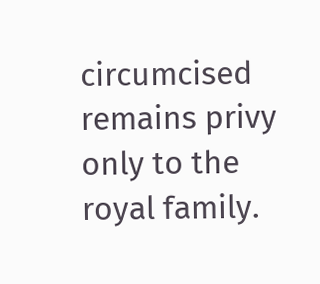circumcised remains privy only to the royal family.